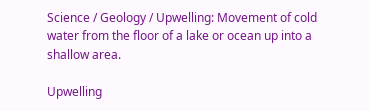Science / Geology / Upwelling: Movement of cold water from the floor of a lake or ocean up into a shallow area.

Upwelling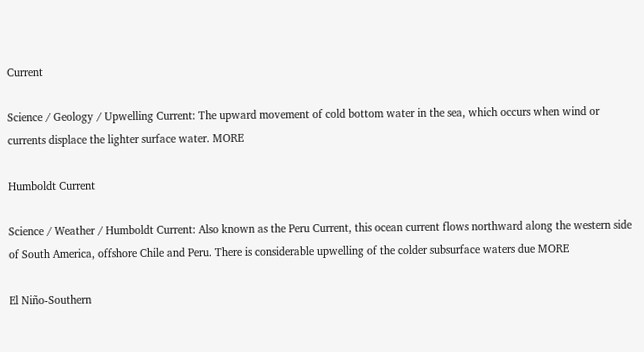Current

Science / Geology / Upwelling Current: The upward movement of cold bottom water in the sea, which occurs when wind or currents displace the lighter surface water. MORE

Humboldt Current

Science / Weather / Humboldt Current: Also known as the Peru Current, this ocean current flows northward along the western side of South America, offshore Chile and Peru. There is considerable upwelling of the colder subsurface waters due MORE

El Niño-Southern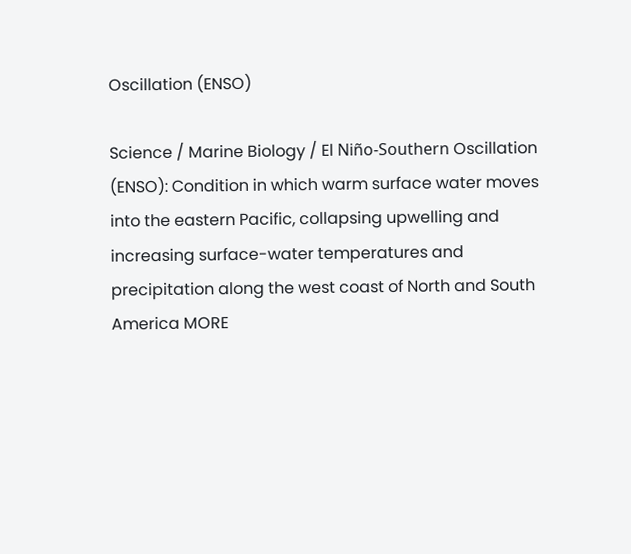Oscillation (ENSO)

Science / Marine Biology / El Niño-Southern Oscillation (ENSO): Condition in which warm surface water moves into the eastern Pacific, collapsing upwelling and increasing surface-water temperatures and precipitation along the west coast of North and South America MORE